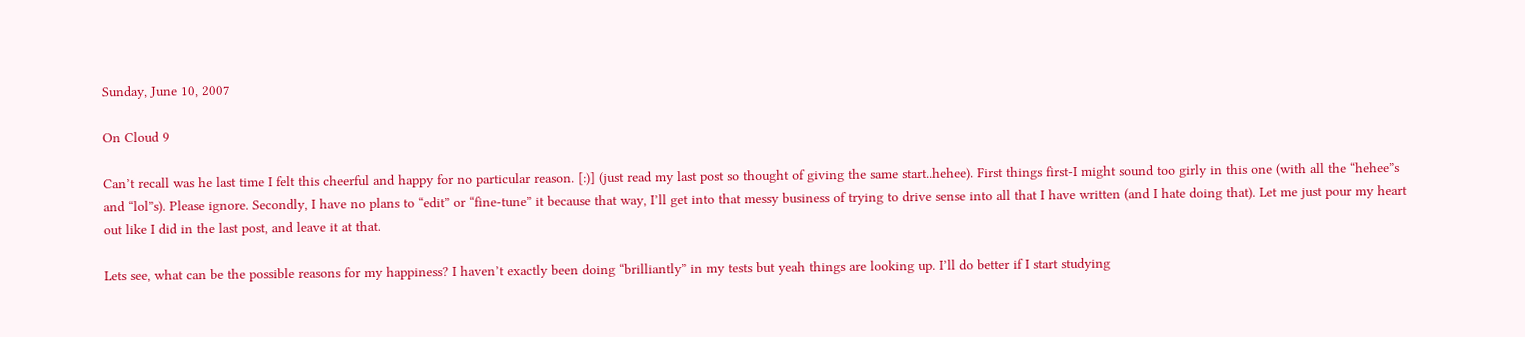Sunday, June 10, 2007

On Cloud 9

Can’t recall was he last time I felt this cheerful and happy for no particular reason. [:)] (just read my last post so thought of giving the same start..hehee). First things first-I might sound too girly in this one (with all the “hehee”s and “lol”s). Please ignore. Secondly, I have no plans to “edit” or “fine-tune” it because that way, I’ll get into that messy business of trying to drive sense into all that I have written (and I hate doing that). Let me just pour my heart out like I did in the last post, and leave it at that.

Lets see, what can be the possible reasons for my happiness? I haven’t exactly been doing “brilliantly” in my tests but yeah things are looking up. I’ll do better if I start studying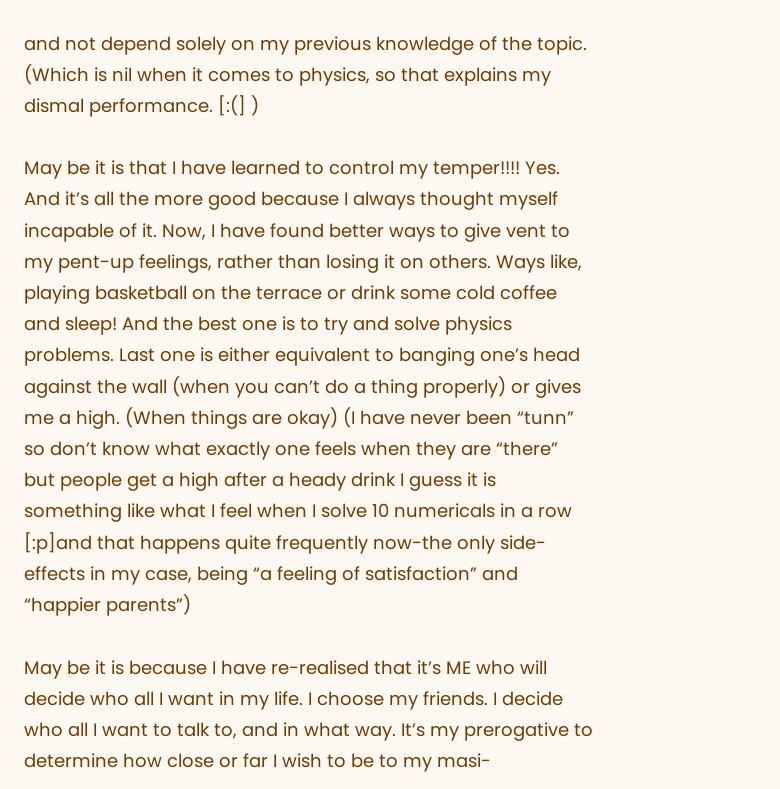and not depend solely on my previous knowledge of the topic. (Which is nil when it comes to physics, so that explains my dismal performance. [:(] )

May be it is that I have learned to control my temper!!!! Yes. And it’s all the more good because I always thought myself incapable of it. Now, I have found better ways to give vent to my pent-up feelings, rather than losing it on others. Ways like, playing basketball on the terrace or drink some cold coffee and sleep! And the best one is to try and solve physics problems. Last one is either equivalent to banging one’s head against the wall (when you can’t do a thing properly) or gives me a high. (When things are okay) (I have never been “tunn” so don’t know what exactly one feels when they are “there” but people get a high after a heady drink I guess it is something like what I feel when I solve 10 numericals in a row [:p]and that happens quite frequently now-the only side-effects in my case, being “a feeling of satisfaction” and “happier parents”)

May be it is because I have re-realised that it’s ME who will decide who all I want in my life. I choose my friends. I decide who all I want to talk to, and in what way. It’s my prerogative to determine how close or far I wish to be to my masi-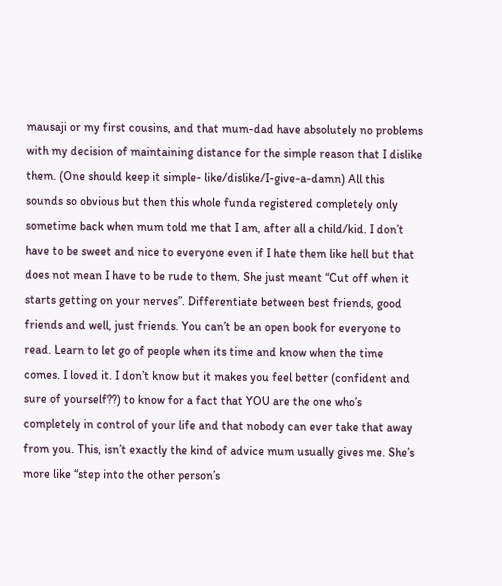mausaji or my first cousins, and that mum-dad have absolutely no problems with my decision of maintaining distance for the simple reason that I dislike them. (One should keep it simple- like/dislike/I-give-a-damn) All this sounds so obvious but then this whole funda registered completely only sometime back when mum told me that I am, after all a child/kid. I don’t have to be sweet and nice to everyone even if I hate them like hell but that does not mean I have to be rude to them. She just meant “Cut off when it starts getting on your nerves”. Differentiate between best friends, good friends and well, just friends. You can’t be an open book for everyone to read. Learn to let go of people when its time and know when the time comes. I loved it. I don’t know but it makes you feel better (confident and sure of yourself??) to know for a fact that YOU are the one who’s completely in control of your life and that nobody can ever take that away from you. This, isn’t exactly the kind of advice mum usually gives me. She’s more like “step into the other person’s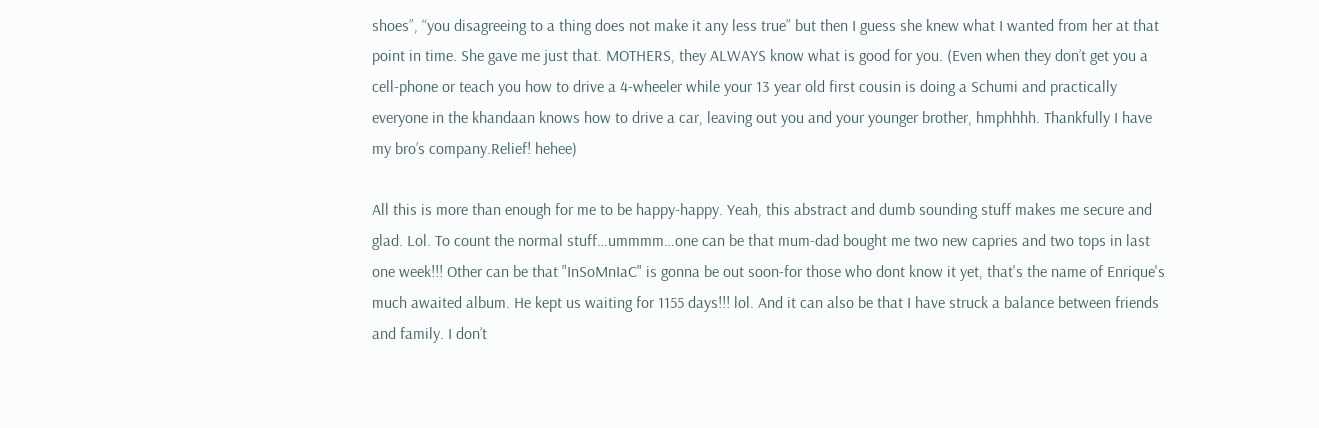shoes”, “you disagreeing to a thing does not make it any less true” but then I guess she knew what I wanted from her at that point in time. She gave me just that. MOTHERS, they ALWAYS know what is good for you. (Even when they don’t get you a cell-phone or teach you how to drive a 4-wheeler while your 13 year old first cousin is doing a Schumi and practically everyone in the khandaan knows how to drive a car, leaving out you and your younger brother, hmphhhh. Thankfully I have my bro’s company.Relief! hehee)

All this is more than enough for me to be happy-happy. Yeah, this abstract and dumb sounding stuff makes me secure and glad. Lol. To count the normal stuff…ummmm…one can be that mum-dad bought me two new capries and two tops in last one week!!! Other can be that "InSoMnIaC" is gonna be out soon-for those who dont know it yet, that's the name of Enrique's much awaited album. He kept us waiting for 1155 days!!! lol. And it can also be that I have struck a balance between friends and family. I don’t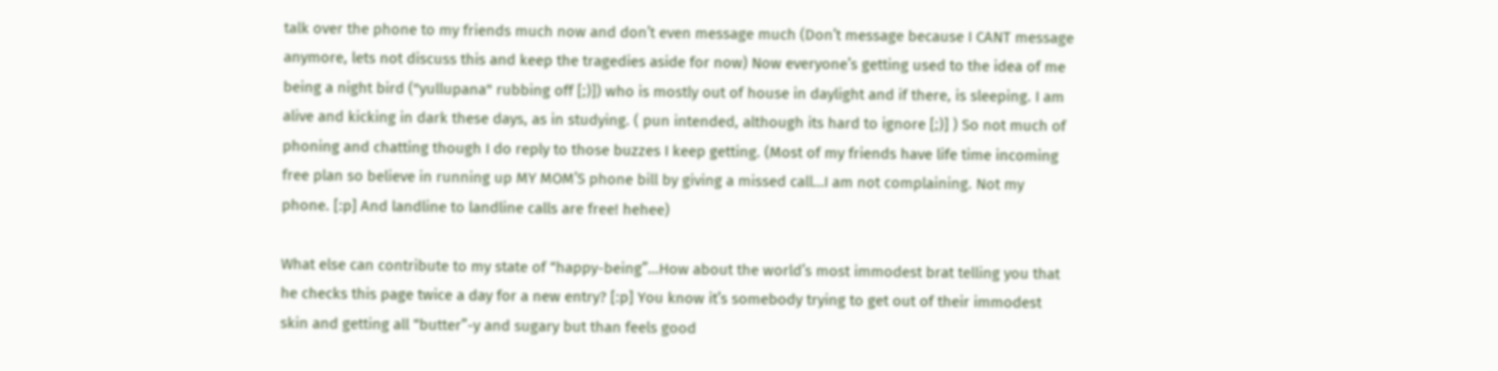talk over the phone to my friends much now and don’t even message much (Don’t message because I CANT message anymore, lets not discuss this and keep the tragedies aside for now) Now everyone’s getting used to the idea of me being a night bird ("yullupana" rubbing off [;)]) who is mostly out of house in daylight and if there, is sleeping. I am alive and kicking in dark these days, as in studying. ( pun intended, although its hard to ignore [;)] ) So not much of phoning and chatting though I do reply to those buzzes I keep getting. (Most of my friends have life time incoming free plan so believe in running up MY MOM’S phone bill by giving a missed call…I am not complaining. Not my phone. [:p] And landline to landline calls are free! hehee)

What else can contribute to my state of “happy-being”…How about the world’s most immodest brat telling you that he checks this page twice a day for a new entry? [:p] You know it’s somebody trying to get out of their immodest skin and getting all “butter”-y and sugary but than feels good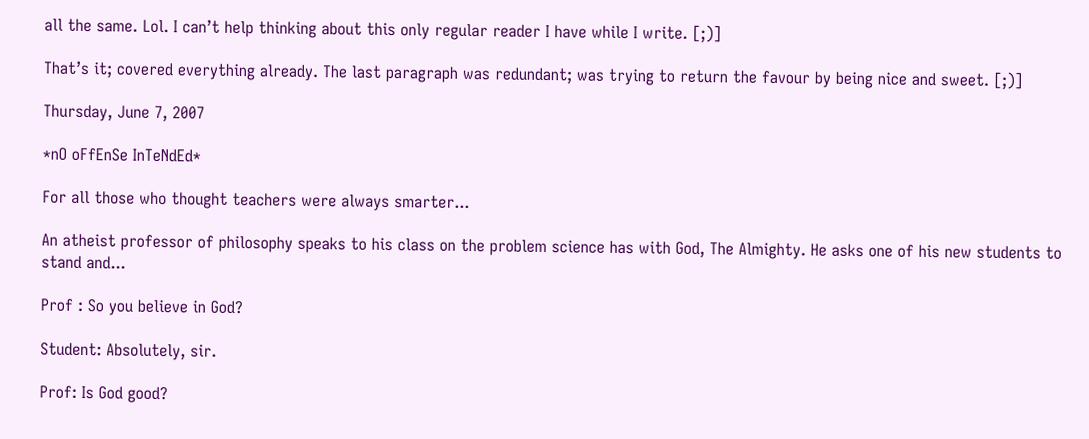all the same. Lol. I can’t help thinking about this only regular reader I have while I write. [;)]

That’s it; covered everything already. The last paragraph was redundant; was trying to return the favour by being nice and sweet. [;)]

Thursday, June 7, 2007

*nO oFfEnSe InTeNdEd*

For all those who thought teachers were always smarter...

An atheist professor of philosophy speaks to his class on the problem science has with God, The Almighty. He asks one of his new students to stand and...

Prof : So you believe in God?

Student: Absolutely, sir.

Prof: Is God good?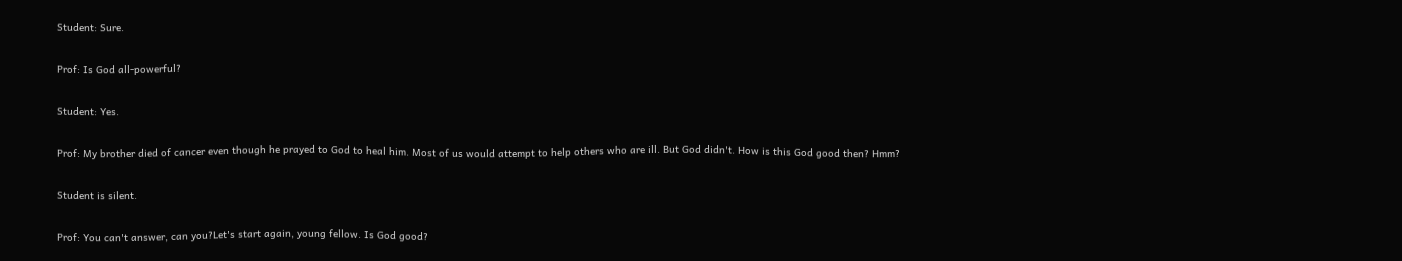Student: Sure.

Prof: Is God all-powerful?

Student: Yes.

Prof: My brother died of cancer even though he prayed to God to heal him. Most of us would attempt to help others who are ill. But God didn't. How is this God good then? Hmm?

Student is silent.

Prof: You can't answer, can you?Let's start again, young fellow. Is God good?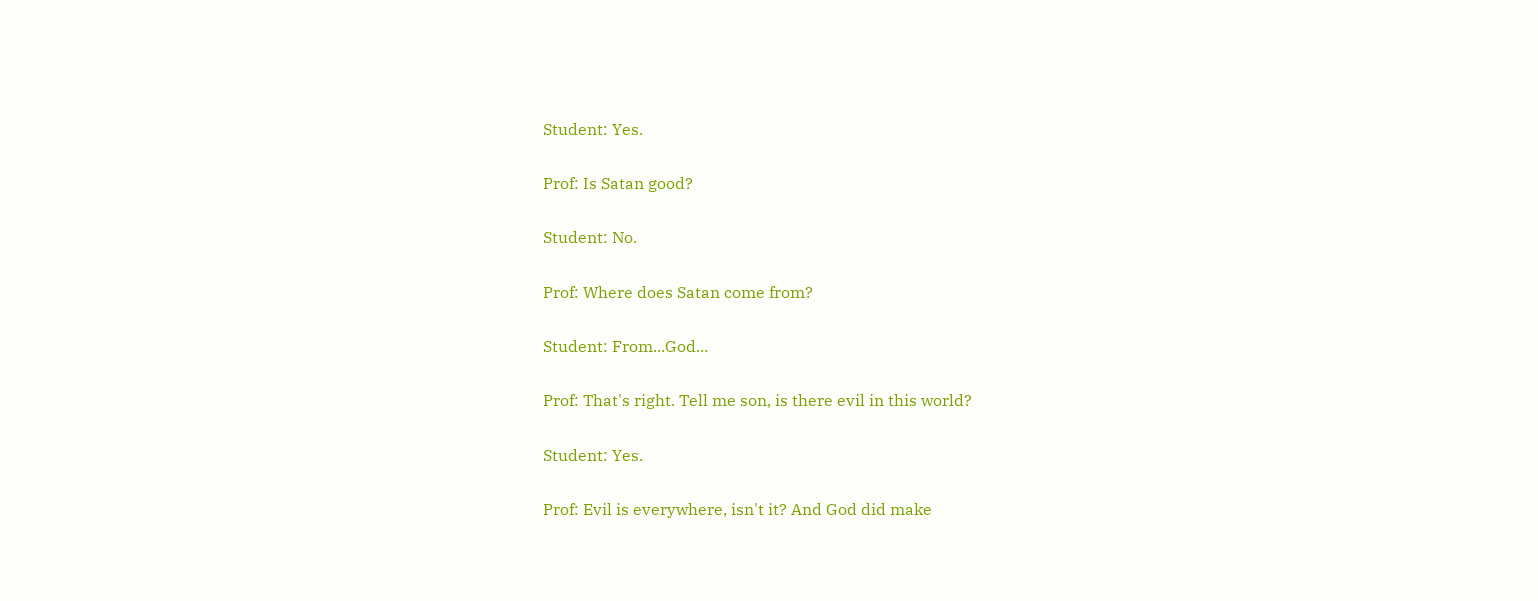Student: Yes.

Prof: Is Satan good?

Student: No.

Prof: Where does Satan come from?

Student: From...God...

Prof: That's right. Tell me son, is there evil in this world?

Student: Yes.

Prof: Evil is everywhere, isn't it? And God did make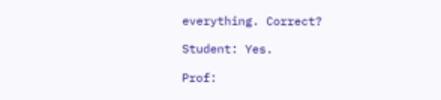everything. Correct?

Student: Yes.

Prof: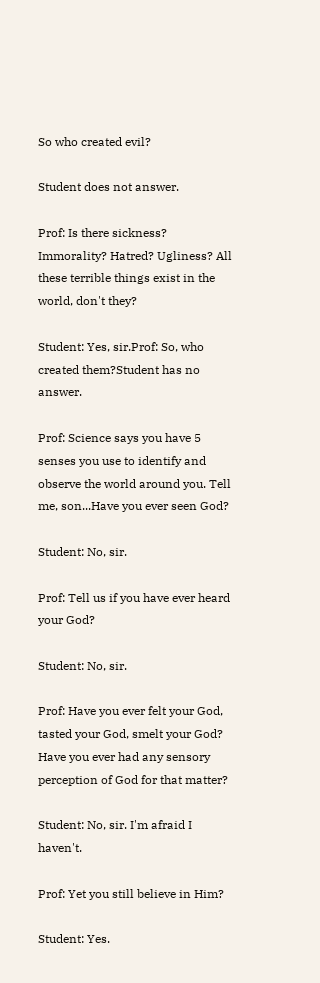So who created evil?

Student does not answer.

Prof: Is there sickness? Immorality? Hatred? Ugliness? All these terrible things exist in the world, don't they?

Student: Yes, sir.Prof: So, who created them?Student has no answer.

Prof: Science says you have 5 senses you use to identify and observe the world around you. Tell me, son...Have you ever seen God?

Student: No, sir.

Prof: Tell us if you have ever heard your God?

Student: No, sir.

Prof: Have you ever felt your God, tasted your God, smelt your God? Have you ever had any sensory perception of God for that matter?

Student: No, sir. I'm afraid I haven't.

Prof: Yet you still believe in Him?

Student: Yes.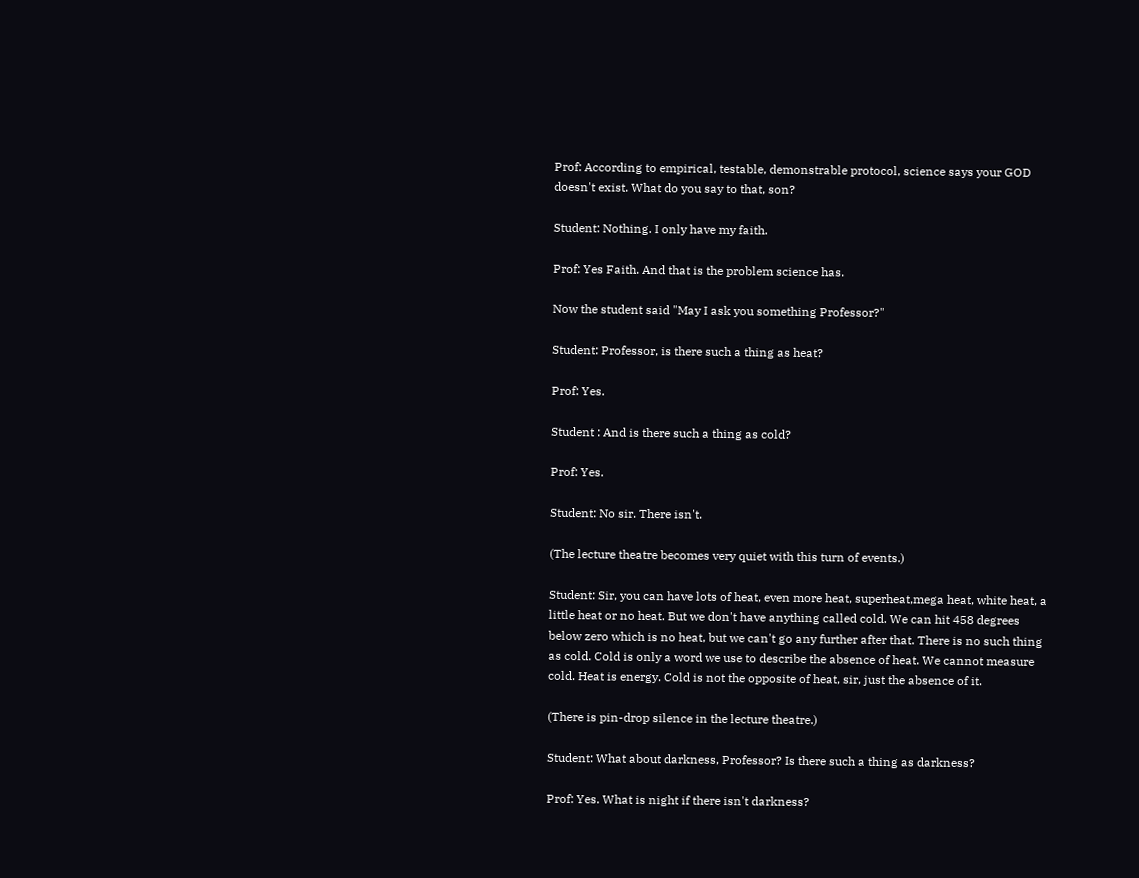Prof: According to empirical, testable, demonstrable protocol, science says your GOD doesn't exist. What do you say to that, son?

Student: Nothing. I only have my faith.

Prof: Yes Faith. And that is the problem science has.

Now the student said "May I ask you something Professor?"

Student: Professor, is there such a thing as heat?

Prof: Yes.

Student : And is there such a thing as cold?

Prof: Yes.

Student: No sir. There isn't.

(The lecture theatre becomes very quiet with this turn of events.)

Student: Sir, you can have lots of heat, even more heat, superheat,mega heat, white heat, a little heat or no heat. But we don't have anything called cold. We can hit 458 degrees below zero which is no heat, but we can't go any further after that. There is no such thing as cold. Cold is only a word we use to describe the absence of heat. We cannot measure cold. Heat is energy. Cold is not the opposite of heat, sir, just the absence of it.

(There is pin-drop silence in the lecture theatre.)

Student: What about darkness, Professor? Is there such a thing as darkness?

Prof: Yes. What is night if there isn't darkness?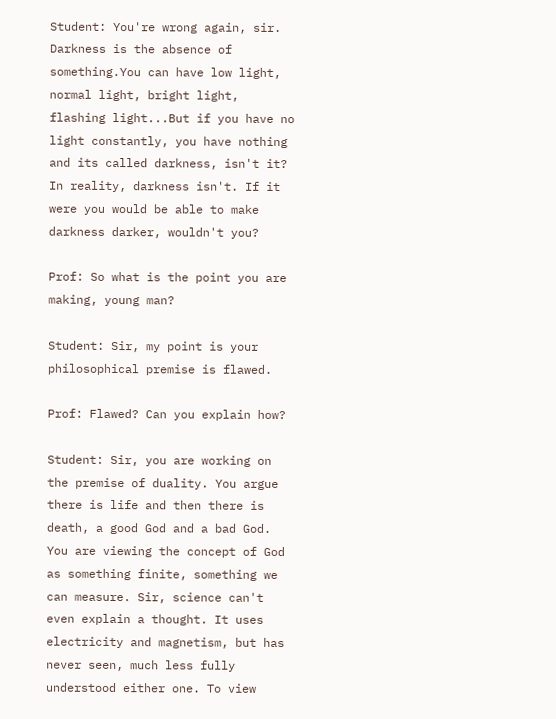Student: You're wrong again, sir. Darkness is the absence of something.You can have low light, normal light, bright light, flashing light...But if you have no light constantly, you have nothing and its called darkness, isn't it? In reality, darkness isn't. If it were you would be able to make darkness darker, wouldn't you?

Prof: So what is the point you are making, young man?

Student: Sir, my point is your philosophical premise is flawed.

Prof: Flawed? Can you explain how?

Student: Sir, you are working on the premise of duality. You argue there is life and then there is death, a good God and a bad God. You are viewing the concept of God as something finite, something we can measure. Sir, science can't even explain a thought. It uses electricity and magnetism, but has never seen, much less fully understood either one. To view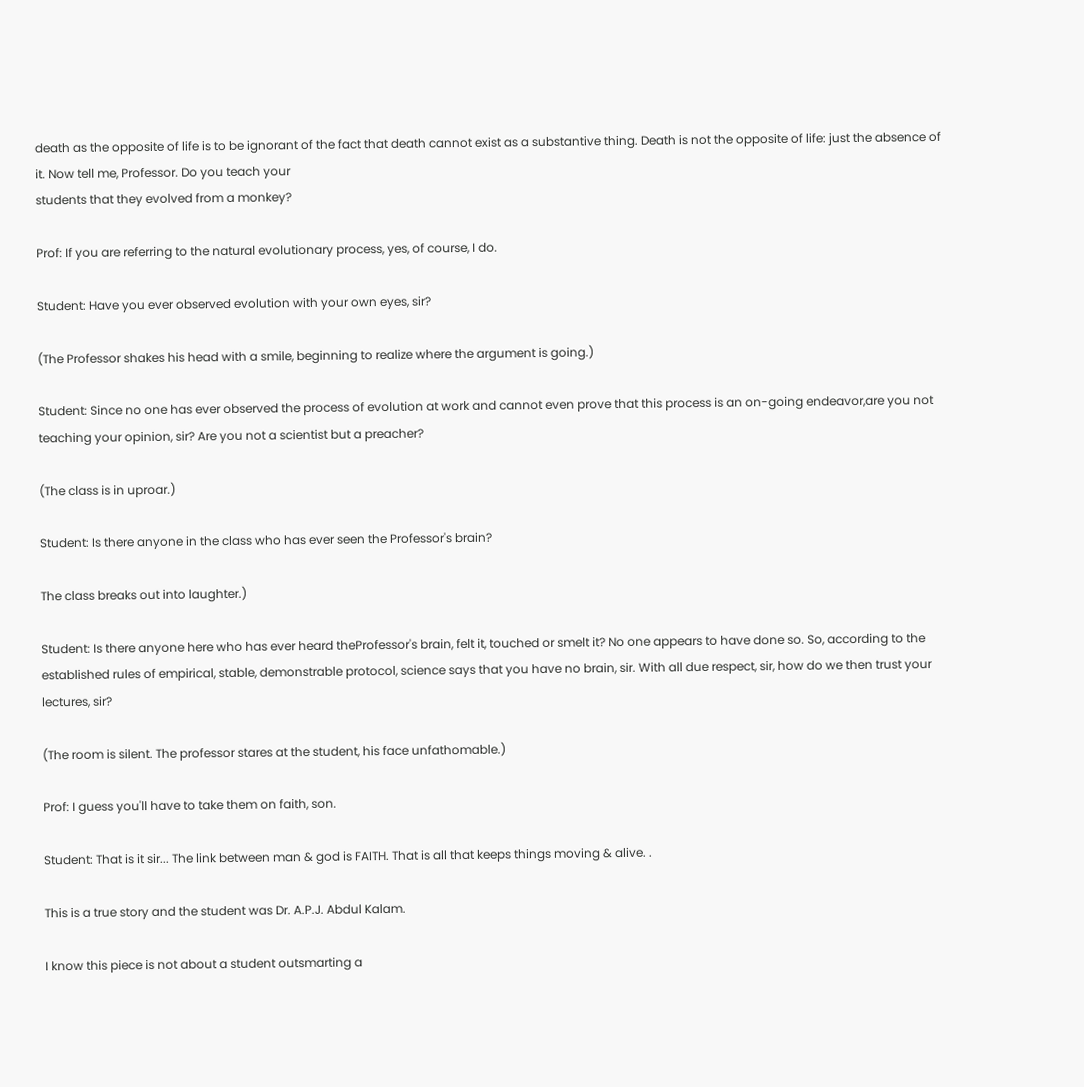death as the opposite of life is to be ignorant of the fact that death cannot exist as a substantive thing. Death is not the opposite of life: just the absence of it. Now tell me, Professor. Do you teach your
students that they evolved from a monkey?

Prof: If you are referring to the natural evolutionary process, yes, of course, I do.

Student: Have you ever observed evolution with your own eyes, sir?

(The Professor shakes his head with a smile, beginning to realize where the argument is going.)

Student: Since no one has ever observed the process of evolution at work and cannot even prove that this process is an on-going endeavor,are you not teaching your opinion, sir? Are you not a scientist but a preacher?

(The class is in uproar.)

Student: Is there anyone in the class who has ever seen the Professor's brain?

The class breaks out into laughter.)

Student: Is there anyone here who has ever heard theProfessor's brain, felt it, touched or smelt it? No one appears to have done so. So, according to the established rules of empirical, stable, demonstrable protocol, science says that you have no brain, sir. With all due respect, sir, how do we then trust your lectures, sir?

(The room is silent. The professor stares at the student, his face unfathomable.)

Prof: I guess you'll have to take them on faith, son.

Student: That is it sir... The link between man & god is FAITH. That is all that keeps things moving & alive. .

This is a true story and the student was Dr. A.P.J. Abdul Kalam.

I know this piece is not about a student outsmarting a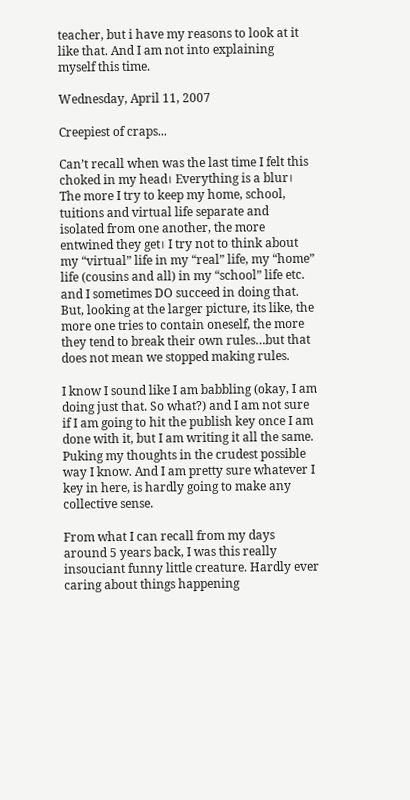teacher, but i have my reasons to look at it like that. And I am not into explaining myself this time.

Wednesday, April 11, 2007

Creepiest of craps...

Can’t recall when was the last time I felt this choked in my head। Everything is a blur। The more I try to keep my home, school, tuitions and virtual life separate and isolated from one another, the more entwined they get। I try not to think about my “virtual” life in my “real” life, my “home” life (cousins and all) in my “school” life etc. and I sometimes DO succeed in doing that. But, looking at the larger picture, its like, the more one tries to contain oneself, the more they tend to break their own rules…but that does not mean we stopped making rules.

I know I sound like I am babbling (okay, I am doing just that. So what?) and I am not sure if I am going to hit the publish key once I am done with it, but I am writing it all the same. Puking my thoughts in the crudest possible way I know. And I am pretty sure whatever I key in here, is hardly going to make any collective sense.

From what I can recall from my days around 5 years back, I was this really insouciant funny little creature. Hardly ever caring about things happening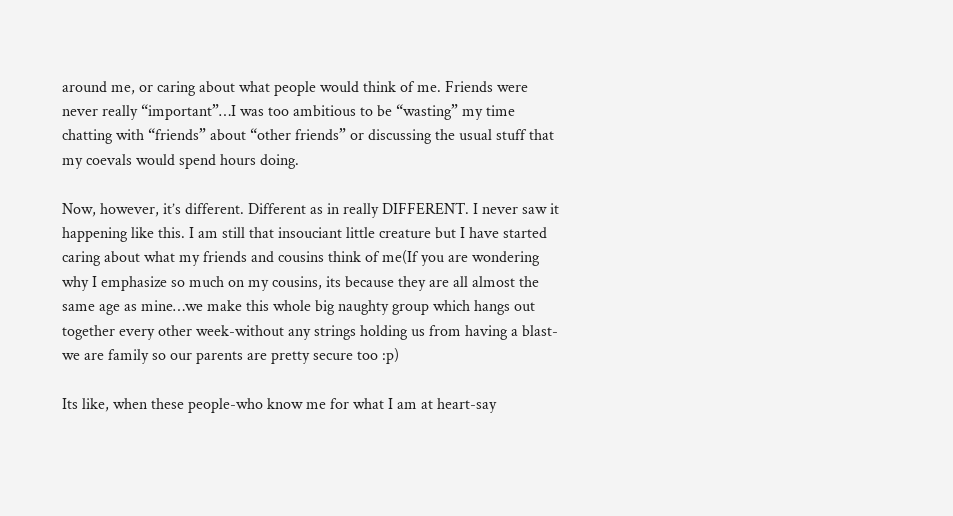around me, or caring about what people would think of me. Friends were never really “important”…I was too ambitious to be “wasting” my time chatting with “friends” about “other friends” or discussing the usual stuff that my coevals would spend hours doing.

Now, however, it’s different. Different as in really DIFFERENT. I never saw it happening like this. I am still that insouciant little creature but I have started caring about what my friends and cousins think of me(If you are wondering why I emphasize so much on my cousins, its because they are all almost the same age as mine…we make this whole big naughty group which hangs out together every other week-without any strings holding us from having a blast-we are family so our parents are pretty secure too :p)

Its like, when these people-who know me for what I am at heart-say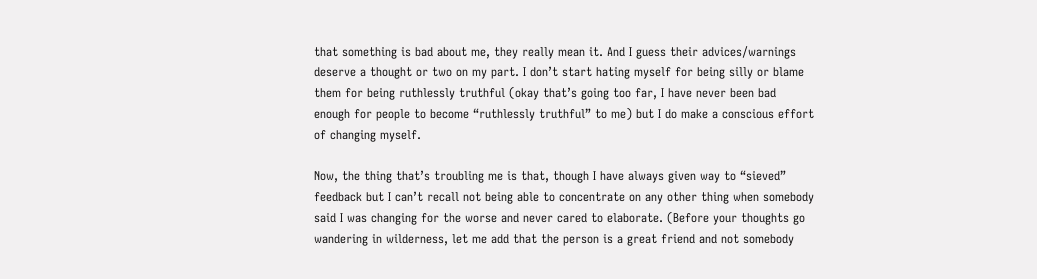that something is bad about me, they really mean it. And I guess their advices/warnings deserve a thought or two on my part. I don’t start hating myself for being silly or blame them for being ruthlessly truthful (okay that’s going too far, I have never been bad enough for people to become “ruthlessly truthful” to me) but I do make a conscious effort of changing myself.

Now, the thing that’s troubling me is that, though I have always given way to “sieved” feedback but I can’t recall not being able to concentrate on any other thing when somebody said I was changing for the worse and never cared to elaborate. (Before your thoughts go wandering in wilderness, let me add that the person is a great friend and not somebody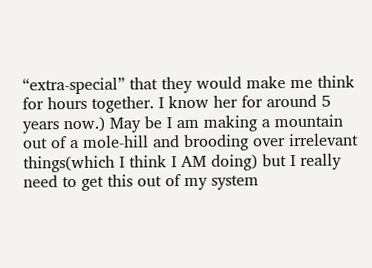“extra-special” that they would make me think for hours together. I know her for around 5 years now.) May be I am making a mountain out of a mole-hill and brooding over irrelevant things(which I think I AM doing) but I really need to get this out of my system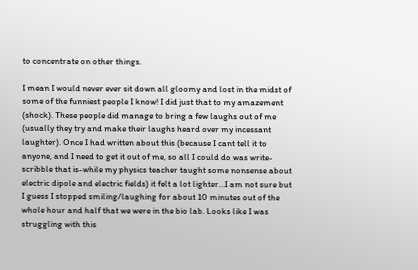to concentrate on other things.

I mean I would never ever sit down all gloomy and lost in the midst of some of the funniest people I know! I did just that to my amazement (shock). These people did manage to bring a few laughs out of me (usually they try and make their laughs heard over my incessant laughter). Once I had written about this (because I cant tell it to anyone, and I need to get it out of me, so all I could do was write-scribble that is-while my physics teacher taught some nonsense about electric dipole and electric fields) it felt a lot lighter…I am not sure but I guess I stopped smiling/laughing for about 10 minutes out of the whole hour and half that we were in the bio lab. Looks like I was struggling with this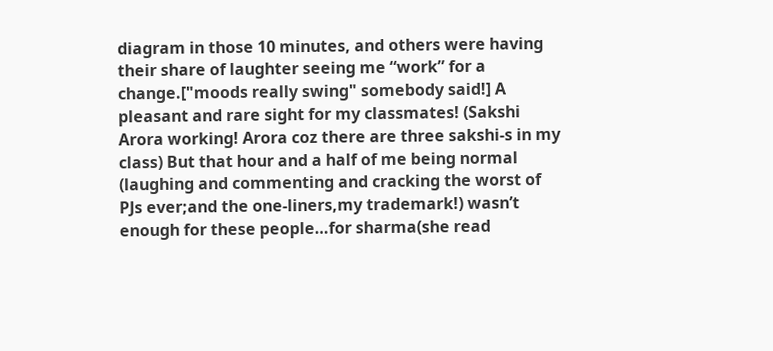diagram in those 10 minutes, and others were having their share of laughter seeing me “work” for a change.["moods really swing" somebody said!] A pleasant and rare sight for my classmates! (Sakshi Arora working! Arora coz there are three sakshi-s in my class) But that hour and a half of me being normal (laughing and commenting and cracking the worst of PJs ever;and the one-liners,my trademark!) wasn’t enough for these people…for sharma(she read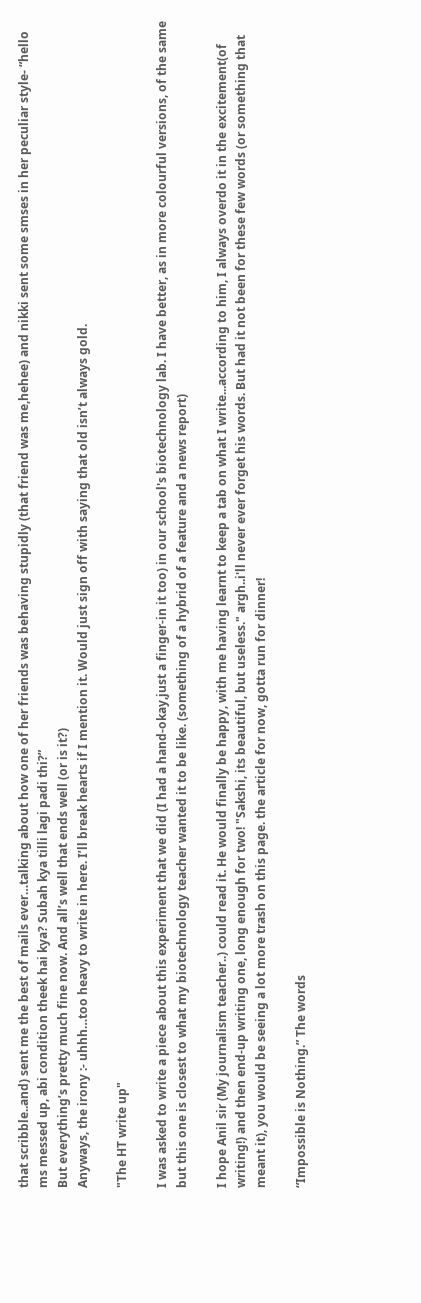that scribble..and) sent me the best of mails ever…talking about how one of her friends was behaving stupidly (that friend was me,hehee) and nikki sent some smses in her peculiar style- “hello ms messed up, abi condition theek hai kya? Subah kya tilli lagi padi thi?”
But everything’s pretty much fine now. And all’s well that ends well (or is it?)
Anyways, the irony :- uhhh…too heavy to write in here. I’ll break hearts if I mention it. Would just sign off with saying that old isn’t always gold.

"The HT write up"

I was asked to write a piece about this experiment that we did (I had a hand-okay,just a finger-in it too) in our school's biotechnology lab. I have better, as in more colourful versions, of the same but this one is closest to what my biotechnology teacher wanted it to be like. (something of a hybrid of a feature and a news report)

I hope Anil sir (My journalism teacher..) could read it. He would finally be happy, with me having learnt to keep a tab on what I write...according to him, I always overdo it in the excitement(of writing!) and then end-up writing one, long enough for two! "Sakshi, its beautiful, but useless." argh..i'll never ever forget his words. But had it not been for these few words (or something that meant it), you would be seeing a lot more trash on this page. the article for now, gotta run for dinner!

“Impossible is Nothing.” The words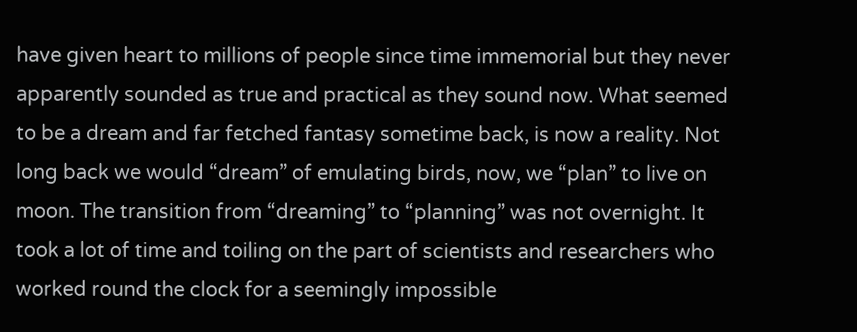have given heart to millions of people since time immemorial but they never apparently sounded as true and practical as they sound now. What seemed to be a dream and far fetched fantasy sometime back, is now a reality. Not long back we would “dream” of emulating birds, now, we “plan” to live on moon. The transition from “dreaming” to “planning” was not overnight. It took a lot of time and toiling on the part of scientists and researchers who worked round the clock for a seemingly impossible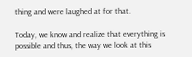thing and were laughed at for that.

Today, we know and realize that everything is possible and thus, the way we look at this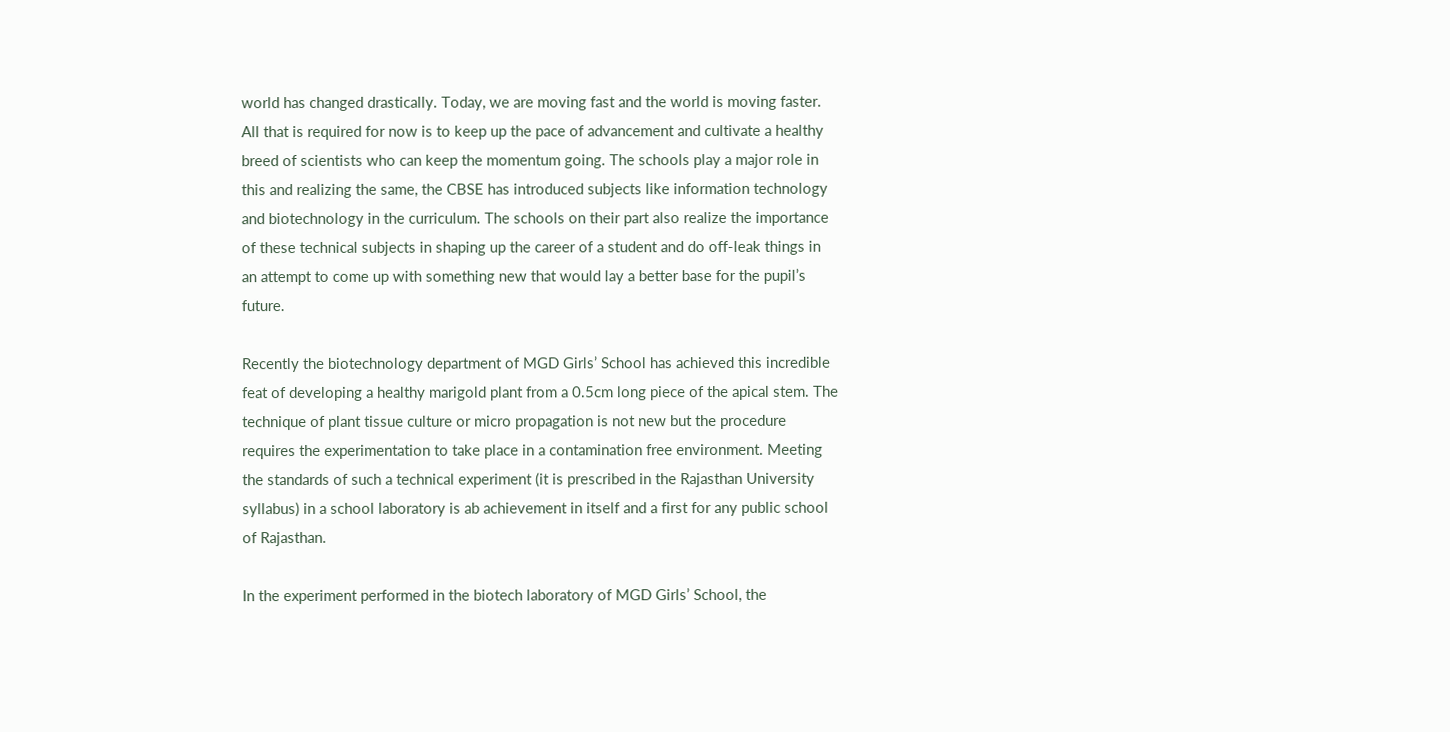world has changed drastically. Today, we are moving fast and the world is moving faster. All that is required for now is to keep up the pace of advancement and cultivate a healthy breed of scientists who can keep the momentum going. The schools play a major role in this and realizing the same, the CBSE has introduced subjects like information technology and biotechnology in the curriculum. The schools on their part also realize the importance of these technical subjects in shaping up the career of a student and do off-leak things in an attempt to come up with something new that would lay a better base for the pupil’s future.

Recently the biotechnology department of MGD Girls’ School has achieved this incredible feat of developing a healthy marigold plant from a 0.5cm long piece of the apical stem. The technique of plant tissue culture or micro propagation is not new but the procedure requires the experimentation to take place in a contamination free environment. Meeting the standards of such a technical experiment (it is prescribed in the Rajasthan University syllabus) in a school laboratory is ab achievement in itself and a first for any public school of Rajasthan.

In the experiment performed in the biotech laboratory of MGD Girls’ School, the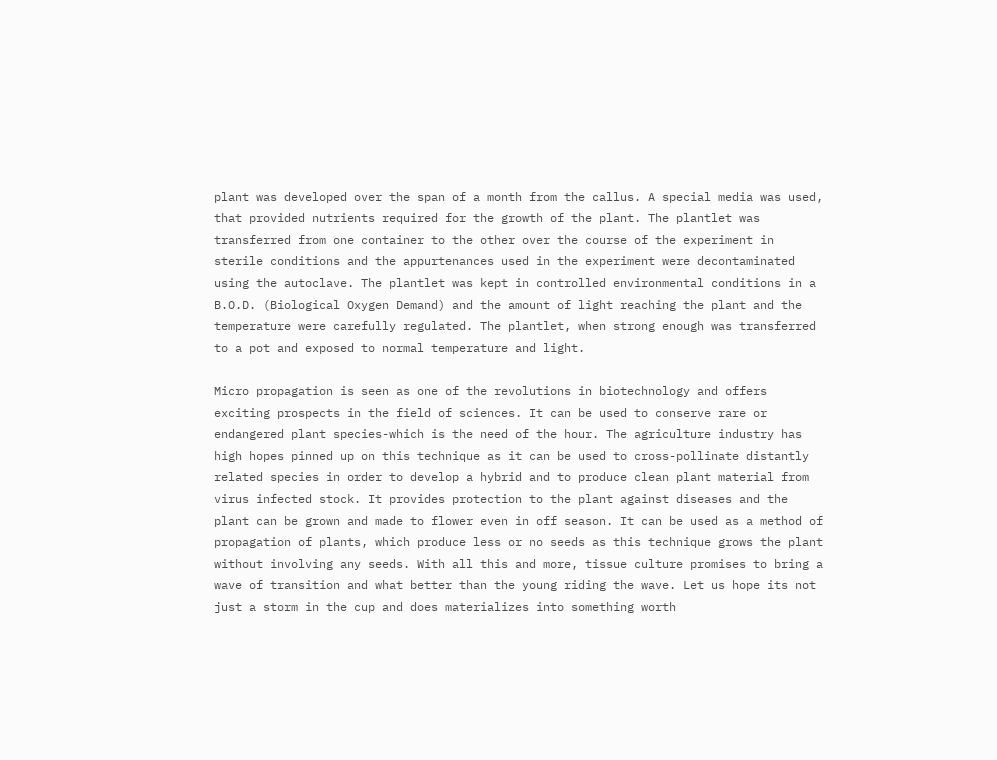plant was developed over the span of a month from the callus. A special media was used, that provided nutrients required for the growth of the plant. The plantlet was transferred from one container to the other over the course of the experiment in sterile conditions and the appurtenances used in the experiment were decontaminated using the autoclave. The plantlet was kept in controlled environmental conditions in a B.O.D. (Biological Oxygen Demand) and the amount of light reaching the plant and the temperature were carefully regulated. The plantlet, when strong enough was transferred to a pot and exposed to normal temperature and light.

Micro propagation is seen as one of the revolutions in biotechnology and offers exciting prospects in the field of sciences. It can be used to conserve rare or endangered plant species-which is the need of the hour. The agriculture industry has high hopes pinned up on this technique as it can be used to cross-pollinate distantly related species in order to develop a hybrid and to produce clean plant material from virus infected stock. It provides protection to the plant against diseases and the plant can be grown and made to flower even in off season. It can be used as a method of propagation of plants, which produce less or no seeds as this technique grows the plant without involving any seeds. With all this and more, tissue culture promises to bring a wave of transition and what better than the young riding the wave. Let us hope its not just a storm in the cup and does materializes into something worth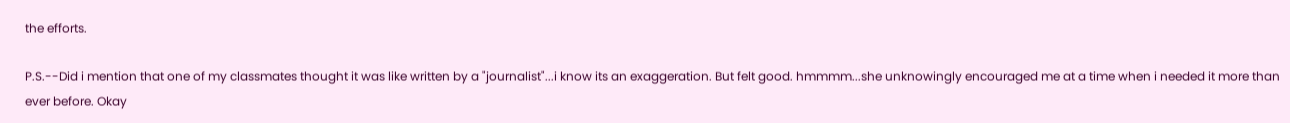the efforts.

P.S.--Did i mention that one of my classmates thought it was like written by a "journalist"...i know its an exaggeration. But felt good. hmmmm...she unknowingly encouraged me at a time when i needed it more than ever before. Okay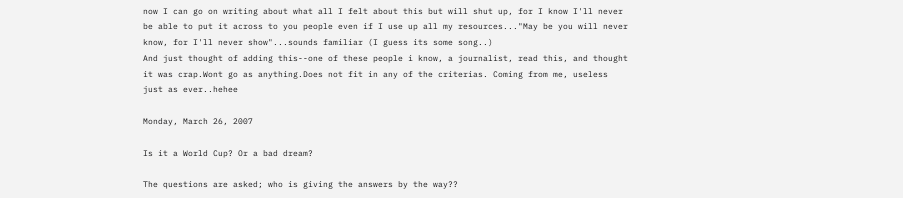now I can go on writing about what all I felt about this but will shut up, for I know I'll never be able to put it across to you people even if I use up all my resources..."May be you will never know, for I'll never show"...sounds familiar (I guess its some song..)
And just thought of adding this--one of these people i know, a journalist, read this, and thought it was crap.Wont go as anything.Does not fit in any of the criterias. Coming from me, useless just as ever..hehee

Monday, March 26, 2007

Is it a World Cup? Or a bad dream?

The questions are asked; who is giving the answers by the way??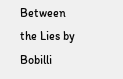Between the Lies by Bobilli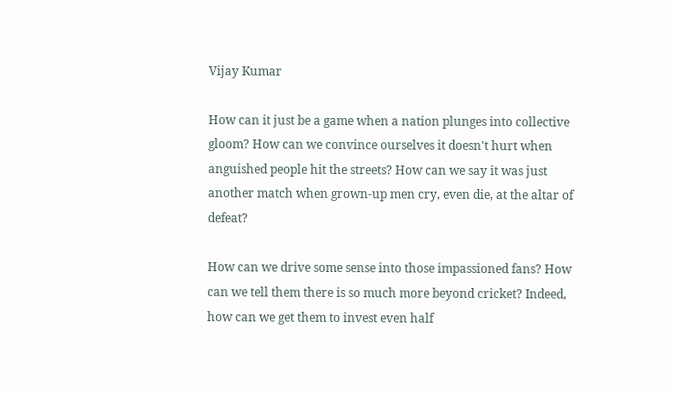Vijay Kumar

How can it just be a game when a nation plunges into collective gloom? How can we convince ourselves it doesn't hurt when anguished people hit the streets? How can we say it was just another match when grown-up men cry, even die, at the altar of defeat?

How can we drive some sense into those impassioned fans? How can we tell them there is so much more beyond cricket? Indeed, how can we get them to invest even half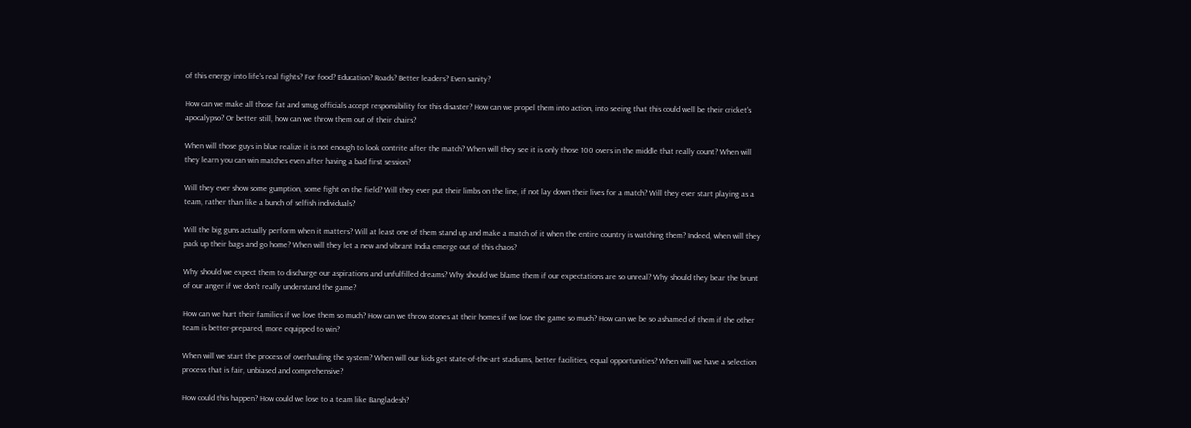of this energy into life's real fights? For food? Education? Roads? Better leaders? Even sanity?

How can we make all those fat and smug officials accept responsibility for this disaster? How can we propel them into action, into seeing that this could well be their cricket's apocalypso? Or better still, how can we throw them out of their chairs?

When will those guys in blue realize it is not enough to look contrite after the match? When will they see it is only those 100 overs in the middle that really count? When will they learn you can win matches even after having a bad first session?

Will they ever show some gumption, some fight on the field? Will they ever put their limbs on the line, if not lay down their lives for a match? Will they ever start playing as a team, rather than like a bunch of selfish individuals?

Will the big guns actually perform when it matters? Will at least one of them stand up and make a match of it when the entire country is watching them? Indeed, when will they pack up their bags and go home? When will they let a new and vibrant India emerge out of this chaos?

Why should we expect them to discharge our aspirations and unfulfilled dreams? Why should we blame them if our expectations are so unreal? Why should they bear the brunt of our anger if we don't really understand the game?

How can we hurt their families if we love them so much? How can we throw stones at their homes if we love the game so much? How can we be so ashamed of them if the other team is better-prepared, more equipped to win?

When will we start the process of overhauling the system? When will our kids get state-of-the-art stadiums, better facilities, equal opportunities? When will we have a selection process that is fair, unbiased and comprehensive?

How could this happen? How could we lose to a team like Bangladesh?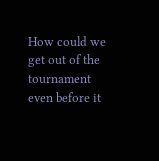How could we get out of the tournament even before it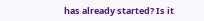has already started? Is it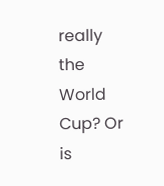really the World Cup? Or is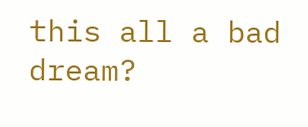this all a bad dream?